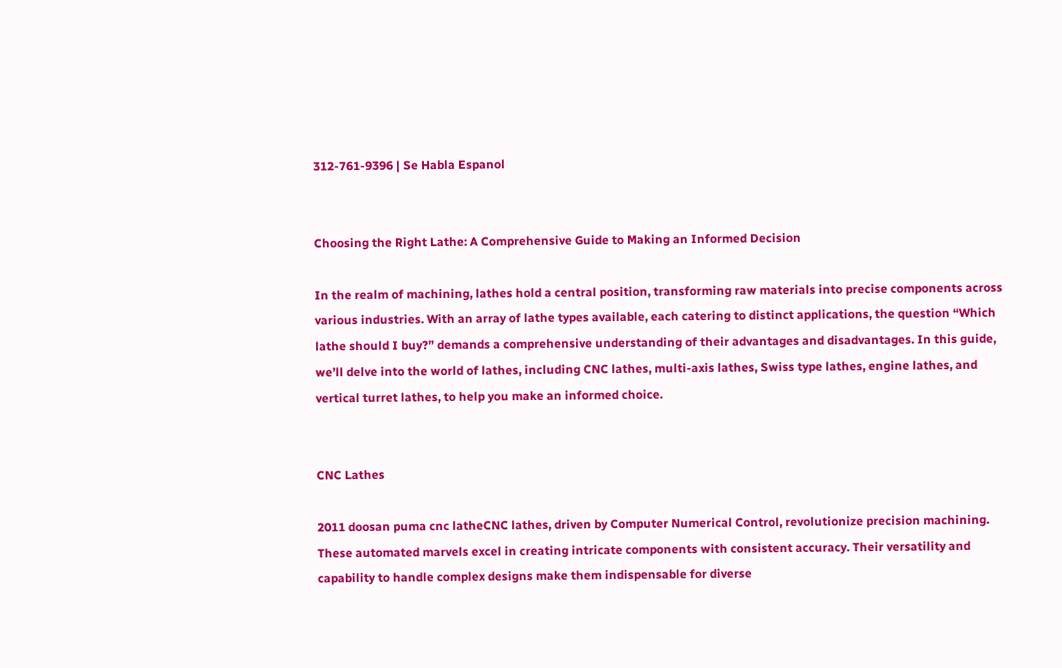312-761-9396 | Se Habla Espanol


Choosing the Right Lathe: A Comprehensive Guide to Making an Informed Decision

In the realm of machining, lathes hold a central position, transforming raw materials into precise components across various industries. With an array of lathe types available, each catering to distinct applications, the question “Which lathe should I buy?” demands a comprehensive understanding of their advantages and disadvantages. In this guide, we’ll delve into the world of lathes, including CNC lathes, multi-axis lathes, Swiss type lathes, engine lathes, and vertical turret lathes, to help you make an informed choice.


CNC Lathes

2011 doosan puma cnc latheCNC lathes, driven by Computer Numerical Control, revolutionize precision machining. These automated marvels excel in creating intricate components with consistent accuracy. Their versatility and capability to handle complex designs make them indispensable for diverse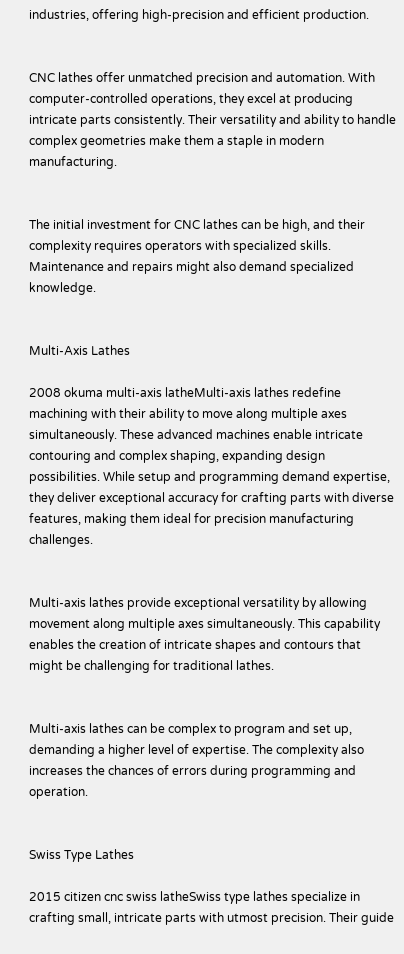industries, offering high-precision and efficient production.


CNC lathes offer unmatched precision and automation. With computer-controlled operations, they excel at producing intricate parts consistently. Their versatility and ability to handle complex geometries make them a staple in modern manufacturing.


The initial investment for CNC lathes can be high, and their complexity requires operators with specialized skills. Maintenance and repairs might also demand specialized knowledge.


Multi-Axis Lathes

2008 okuma multi-axis latheMulti-axis lathes redefine machining with their ability to move along multiple axes simultaneously. These advanced machines enable intricate contouring and complex shaping, expanding design possibilities. While setup and programming demand expertise, they deliver exceptional accuracy for crafting parts with diverse features, making them ideal for precision manufacturing challenges.


Multi-axis lathes provide exceptional versatility by allowing movement along multiple axes simultaneously. This capability enables the creation of intricate shapes and contours that might be challenging for traditional lathes.


Multi-axis lathes can be complex to program and set up, demanding a higher level of expertise. The complexity also increases the chances of errors during programming and operation.


Swiss Type Lathes

2015 citizen cnc swiss latheSwiss type lathes specialize in crafting small, intricate parts with utmost precision. Their guide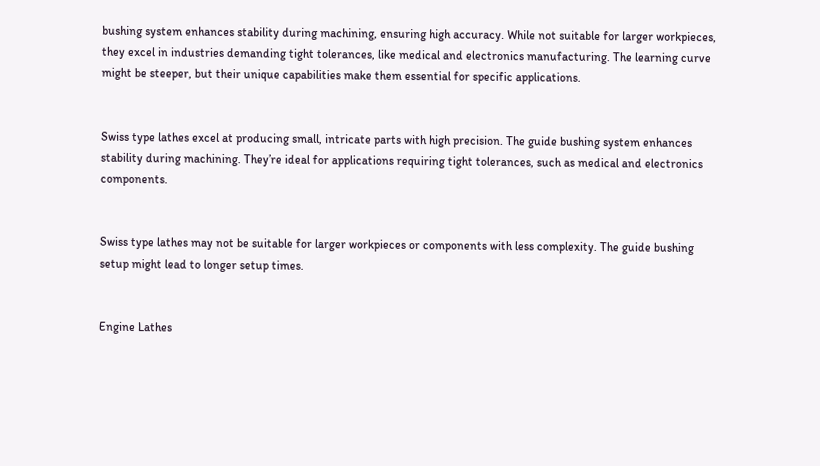bushing system enhances stability during machining, ensuring high accuracy. While not suitable for larger workpieces, they excel in industries demanding tight tolerances, like medical and electronics manufacturing. The learning curve might be steeper, but their unique capabilities make them essential for specific applications.


Swiss type lathes excel at producing small, intricate parts with high precision. The guide bushing system enhances stability during machining. They’re ideal for applications requiring tight tolerances, such as medical and electronics components.


Swiss type lathes may not be suitable for larger workpieces or components with less complexity. The guide bushing setup might lead to longer setup times.


Engine Lathes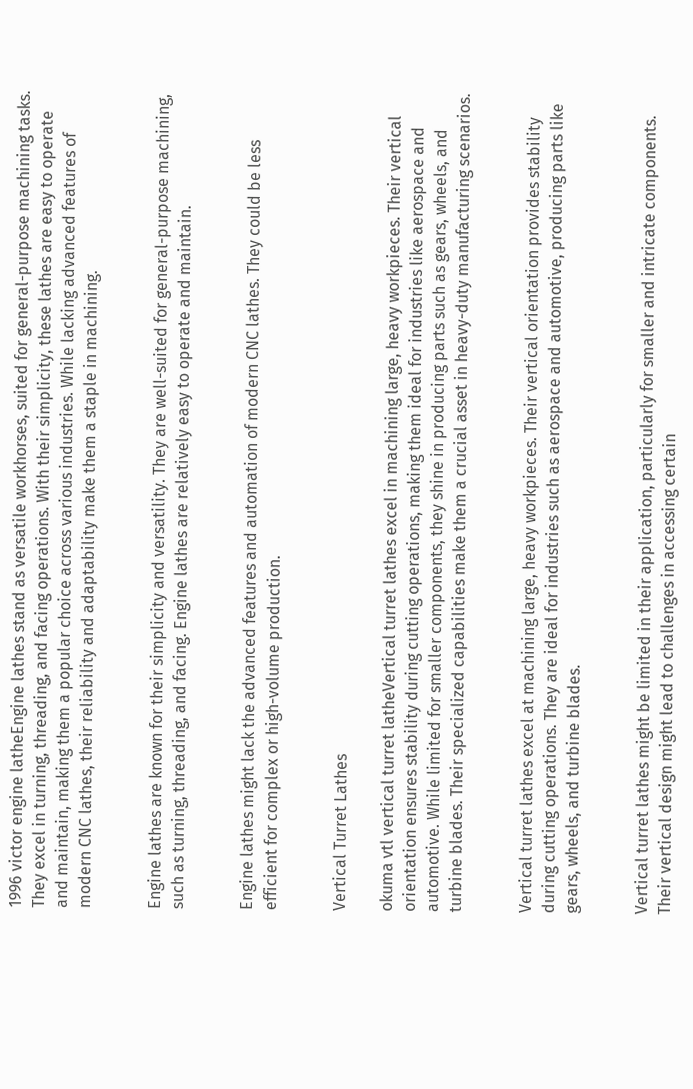1996 victor engine latheEngine lathes stand as versatile workhorses, suited for general-purpose machining tasks. They excel in turning, threading, and facing operations. With their simplicity, these lathes are easy to operate and maintain, making them a popular choice across various industries. While lacking advanced features of modern CNC lathes, their reliability and adaptability make them a staple in machining.


Engine lathes are known for their simplicity and versatility. They are well-suited for general-purpose machining, such as turning, threading, and facing. Engine lathes are relatively easy to operate and maintain.


Engine lathes might lack the advanced features and automation of modern CNC lathes. They could be less efficient for complex or high-volume production.


Vertical Turret Lathes

okuma vtl vertical turret latheVertical turret lathes excel in machining large, heavy workpieces. Their vertical orientation ensures stability during cutting operations, making them ideal for industries like aerospace and automotive. While limited for smaller components, they shine in producing parts such as gears, wheels, and turbine blades. Their specialized capabilities make them a crucial asset in heavy-duty manufacturing scenarios.


Vertical turret lathes excel at machining large, heavy workpieces. Their vertical orientation provides stability during cutting operations. They are ideal for industries such as aerospace and automotive, producing parts like gears, wheels, and turbine blades.


Vertical turret lathes might be limited in their application, particularly for smaller and intricate components. Their vertical design might lead to challenges in accessing certain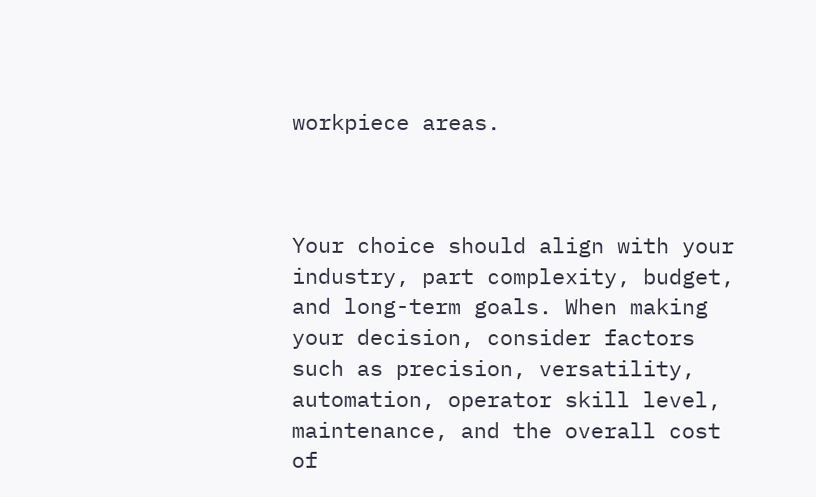workpiece areas.



Your choice should align with your industry, part complexity, budget, and long-term goals. When making your decision, consider factors such as precision, versatility, automation, operator skill level, maintenance, and the overall cost of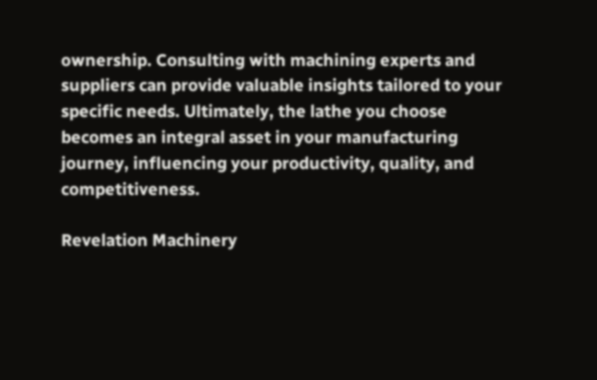ownership. Consulting with machining experts and suppliers can provide valuable insights tailored to your specific needs. Ultimately, the lathe you choose becomes an integral asset in your manufacturing journey, influencing your productivity, quality, and competitiveness.

Revelation Machinery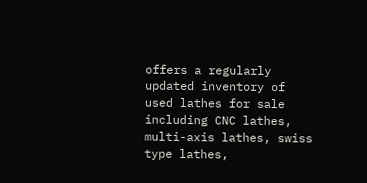offers a regularly updated inventory of used lathes for sale including CNC lathes, multi-axis lathes, swiss type lathes,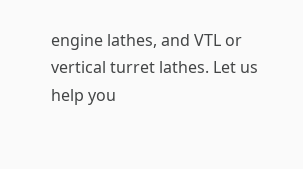engine lathes, and VTL or vertical turret lathes. Let us help you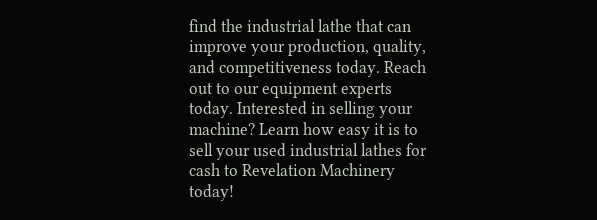find the industrial lathe that can improve your production, quality, and competitiveness today. Reach out to our equipment experts today. Interested in selling your machine? Learn how easy it is to sell your used industrial lathes for cash to Revelation Machinery today!